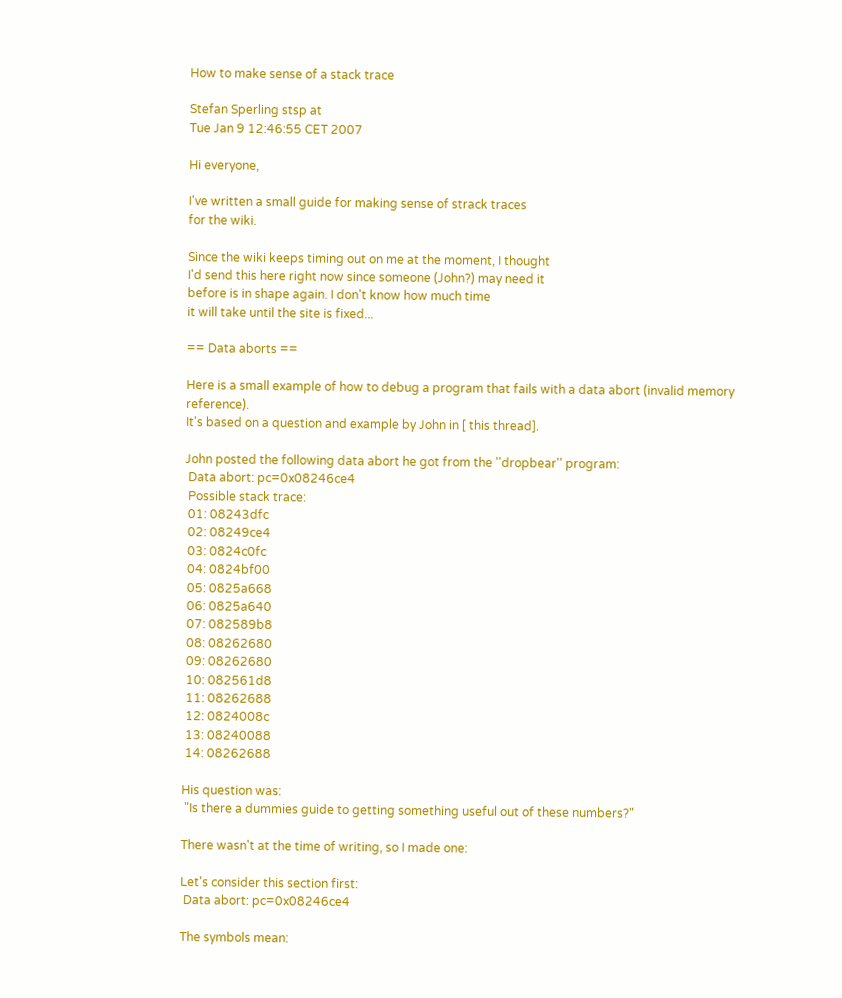How to make sense of a stack trace

Stefan Sperling stsp at
Tue Jan 9 12:46:55 CET 2007

Hi everyone,

I've written a small guide for making sense of strack traces
for the wiki.

Since the wiki keeps timing out on me at the moment, I thought
I'd send this here right now since someone (John?) may need it
before is in shape again. I don't know how much time
it will take until the site is fixed...

== Data aborts ==

Here is a small example of how to debug a program that fails with a data abort (invalid memory reference).
It's based on a question and example by John in [ this thread].

John posted the following data abort he got from the ''dropbear'' program:
 Data abort: pc=0x08246ce4
 Possible stack trace:
 01: 08243dfc
 02: 08249ce4
 03: 0824c0fc
 04: 0824bf00
 05: 0825a668
 06: 0825a640
 07: 082589b8
 08: 08262680
 09: 08262680
 10: 082561d8
 11: 08262688
 12: 0824008c
 13: 08240088
 14: 08262688

His question was:
 "Is there a dummies guide to getting something useful out of these numbers?"

There wasn't at the time of writing, so I made one:

Let's consider this section first:
 Data abort: pc=0x08246ce4

The symbols mean: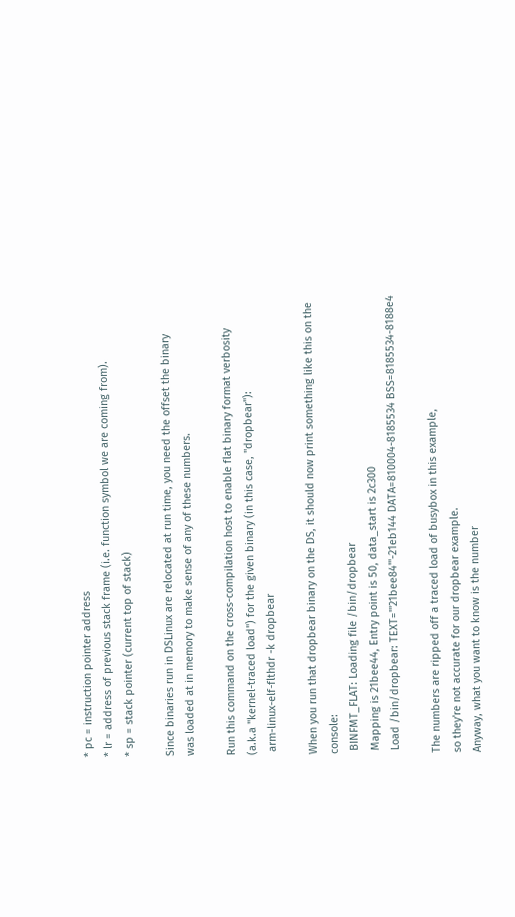* pc = instruction pointer address
* lr = address of previous stack frame (i.e. function symbol we are coming from).
* sp = stack pointer (current top of stack)

Since binaries run in DSLinux are relocated at run time, you need the offset the binary
was loaded at in memory to make sense of any of these numbers.

Run this command on the cross-compilation host to enable flat binary format verbosity
(a.k.a "kernel-traced load") for the given binary (in this case, ''dropbear''):
 arm-linux-elf-flthdr -k dropbear

When you run that dropbear binary on the DS, it should now print something like this on the console:
 BINFMT_FLAT: Loading file /bin/dropbear
 Mapping is 21bee44, Entry point is 50, data_start is 2c300
 Load /bin/dropbear: TEXT='''21bee84'''-21eb144 DATA=810004-8185534 BSS=8185534-8188e4

The numbers are ripped off a traced load of busybox in this example,
so they're not accurate for our dropbear example.
Anyway, what you want to know is the number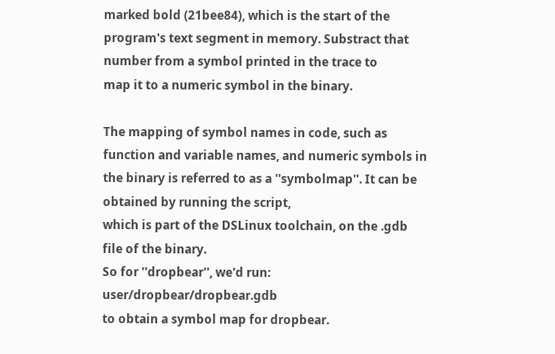marked bold (21bee84), which is the start of the
program's text segment in memory. Substract that number from a symbol printed in the trace to
map it to a numeric symbol in the binary.

The mapping of symbol names in code, such as function and variable names, and numeric symbols in
the binary is referred to as a ''symbolmap''. It can be obtained by running the script,
which is part of the DSLinux toolchain, on the .gdb file of the binary.
So for ''dropbear'', we'd run: user/dropbear/dropbear.gdb
to obtain a symbol map for dropbear.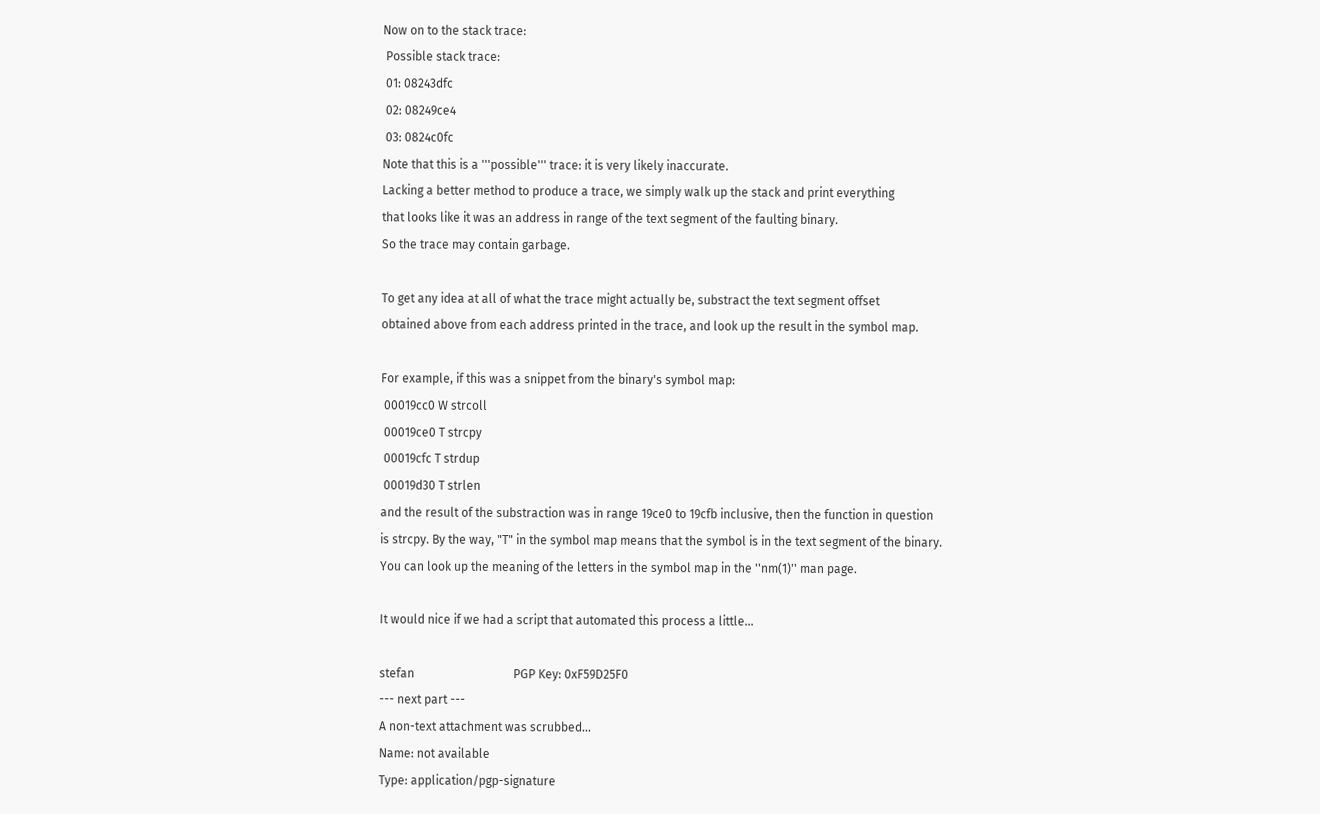Now on to the stack trace:
 Possible stack trace:
 01: 08243dfc
 02: 08249ce4
 03: 0824c0fc
Note that this is a '''possible''' trace: it is very likely inaccurate.
Lacking a better method to produce a trace, we simply walk up the stack and print everything
that looks like it was an address in range of the text segment of the faulting binary.
So the trace may contain garbage.

To get any idea at all of what the trace might actually be, substract the text segment offset
obtained above from each address printed in the trace, and look up the result in the symbol map.

For example, if this was a snippet from the binary's symbol map:
 00019cc0 W strcoll
 00019ce0 T strcpy
 00019cfc T strdup
 00019d30 T strlen
and the result of the substraction was in range 19ce0 to 19cfb inclusive, then the function in question
is strcpy. By the way, "T" in the symbol map means that the symbol is in the text segment of the binary.
You can look up the meaning of the letters in the symbol map in the ''nm(1)'' man page.

It would nice if we had a script that automated this process a little...

stefan                                 PGP Key: 0xF59D25F0
--- next part ---
A non-text attachment was scrubbed...
Name: not available
Type: application/pgp-signature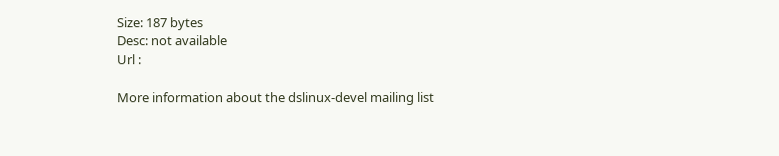Size: 187 bytes
Desc: not available
Url :

More information about the dslinux-devel mailing list